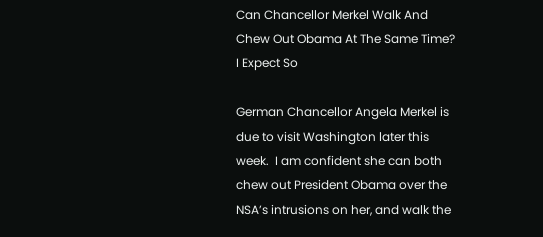Can Chancellor Merkel Walk And Chew Out Obama At The Same Time? I Expect So

German Chancellor Angela Merkel is due to visit Washington later this week.  I am confident she can both chew out President Obama over the NSA’s intrusions on her, and walk the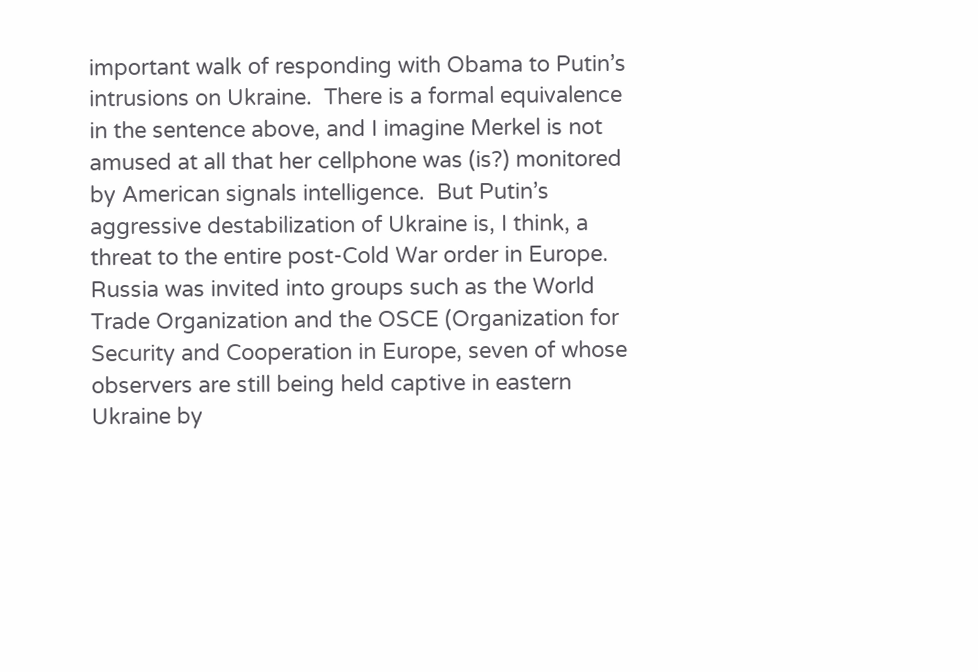important walk of responding with Obama to Putin’s intrusions on Ukraine.  There is a formal equivalence in the sentence above, and I imagine Merkel is not amused at all that her cellphone was (is?) monitored by American signals intelligence.  But Putin’s aggressive destabilization of Ukraine is, I think, a threat to the entire post-Cold War order in Europe.  Russia was invited into groups such as the World Trade Organization and the OSCE (Organization for Security and Cooperation in Europe, seven of whose observers are still being held captive in eastern Ukraine by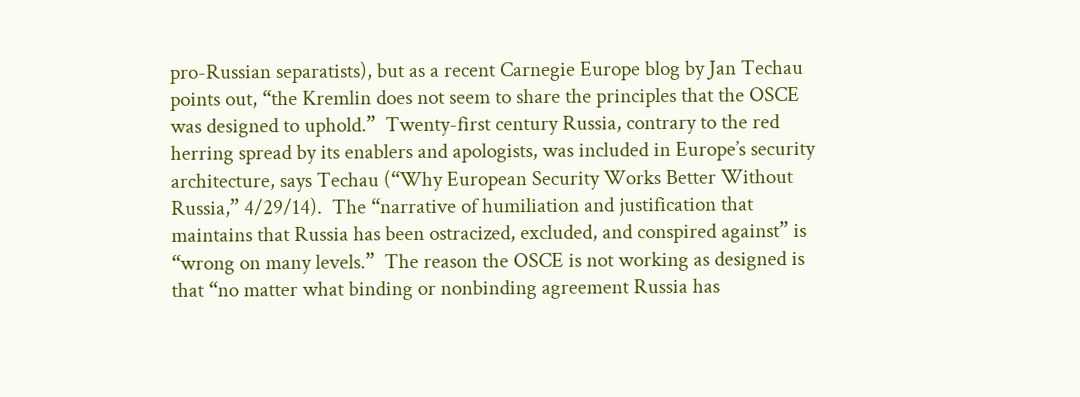pro-Russian separatists), but as a recent Carnegie Europe blog by Jan Techau points out, “the Kremlin does not seem to share the principles that the OSCE was designed to uphold.”  Twenty-first century Russia, contrary to the red herring spread by its enablers and apologists, was included in Europe’s security architecture, says Techau (“Why European Security Works Better Without Russia,” 4/29/14).  The “narrative of humiliation and justification that maintains that Russia has been ostracized, excluded, and conspired against” is “wrong on many levels.”  The reason the OSCE is not working as designed is that “no matter what binding or nonbinding agreement Russia has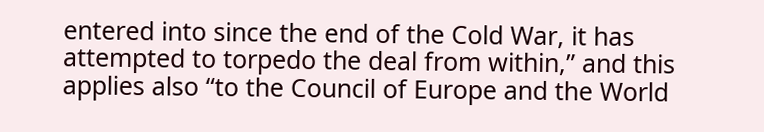entered into since the end of the Cold War, it has attempted to torpedo the deal from within,” and this applies also “to the Council of Europe and the World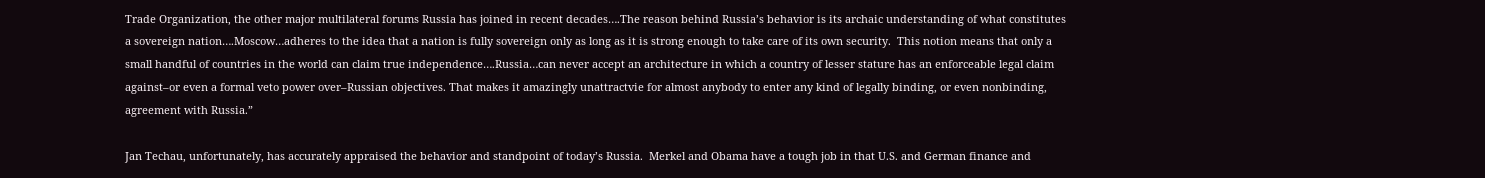Trade Organization, the other major multilateral forums Russia has joined in recent decades….The reason behind Russia’s behavior is its archaic understanding of what constitutes a sovereign nation….Moscow…adheres to the idea that a nation is fully sovereign only as long as it is strong enough to take care of its own security.  This notion means that only a small handful of countries in the world can claim true independence….Russia…can never accept an architecture in which a country of lesser stature has an enforceable legal claim against–or even a formal veto power over–Russian objectives. That makes it amazingly unattractvie for almost anybody to enter any kind of legally binding, or even nonbinding, agreement with Russia.”

Jan Techau, unfortunately, has accurately appraised the behavior and standpoint of today’s Russia.  Merkel and Obama have a tough job in that U.S. and German finance and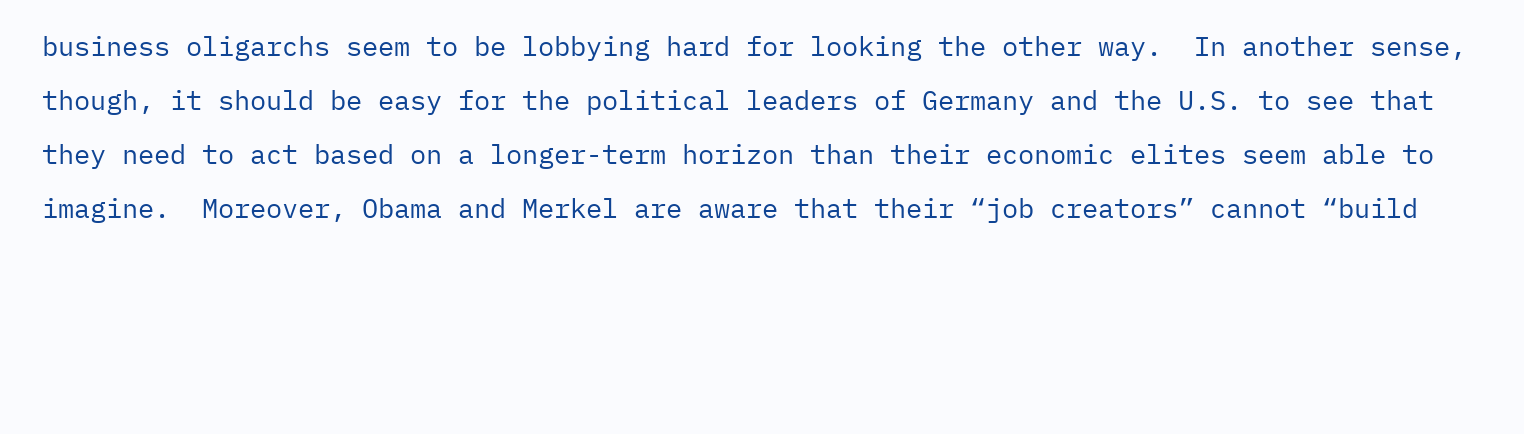business oligarchs seem to be lobbying hard for looking the other way.  In another sense, though, it should be easy for the political leaders of Germany and the U.S. to see that they need to act based on a longer-term horizon than their economic elites seem able to imagine.  Moreover, Obama and Merkel are aware that their “job creators” cannot “build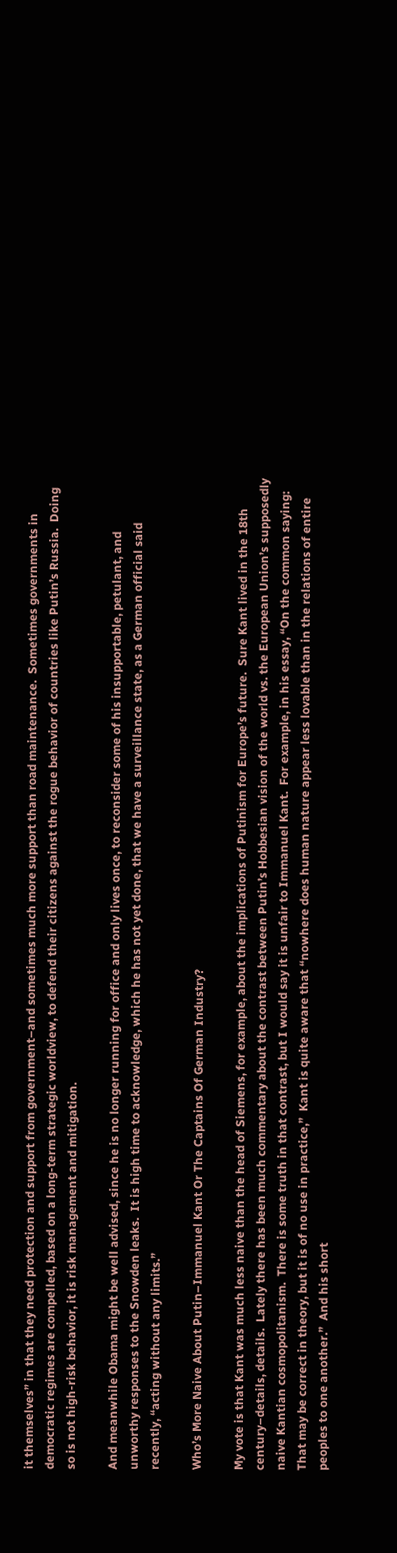it themselves” in that they need protection and support from government–and sometimes much more support than road maintenance.  Sometimes governments in democratic regimes are compelled, based on a long-term strategic worldview, to defend their citizens against the rogue behavior of countries like Putin’s Russia.  Doing so is not high-risk behavior, it is risk management and mitigation.

And meanwhile Obama might be well advised, since he is no longer running for office and only lives once, to reconsider some of his insupportable, petulant, and unworthy responses to the Snowden leaks.  It is high time to acknowledge, which he has not yet done, that we have a surveillance state, as a German official said recently, “acting without any limits.”

Who’s More Naive About Putin–Immanuel Kant Or The Captains Of German Industry?

My vote is that Kant was much less naive than the head of Siemens, for example, about the implications of Putinism for Europe’s future.  Sure Kant lived in the 18th century–details, details.  Lately there has been much commentary about the contrast between Putin’s Hobbesian vision of the world vs. the European Union’s supposedly naive Kantian cosmopolitanism.  There is some truth in that contrast, but I would say it is unfair to Immanuel Kant.  For example, in his essay, “On the common saying: That may be correct in theory, but it is of no use in practice,”  Kant is quite aware that “nowhere does human nature appear less lovable than in the relations of entire peoples to one another.”  And his short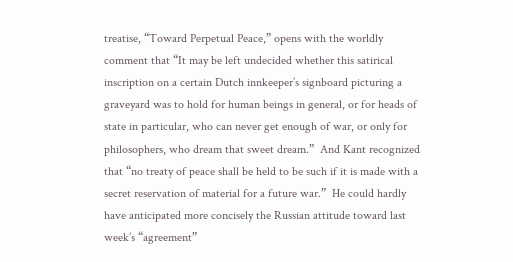treatise, “Toward Perpetual Peace,” opens with the worldly comment that “It may be left undecided whether this satirical inscription on a certain Dutch innkeeper’s signboard picturing a graveyard was to hold for human beings in general, or for heads of state in particular, who can never get enough of war, or only for philosophers, who dream that sweet dream.”  And Kant recognized that “no treaty of peace shall be held to be such if it is made with a secret reservation of material for a future war.”  He could hardly have anticipated more concisely the Russian attitude toward last week’s “agreement”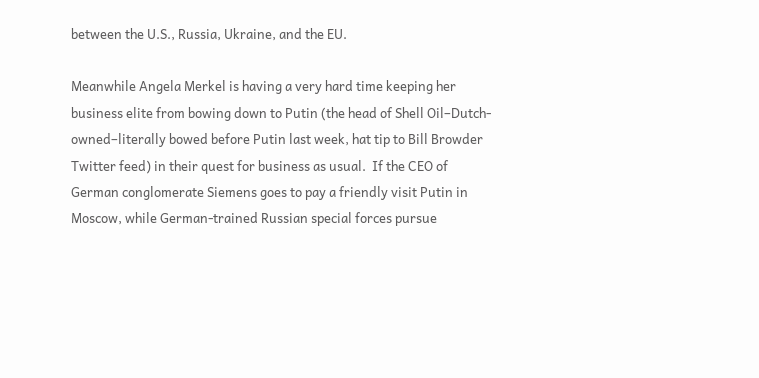between the U.S., Russia, Ukraine, and the EU.

Meanwhile Angela Merkel is having a very hard time keeping her business elite from bowing down to Putin (the head of Shell Oil–Dutch-owned–literally bowed before Putin last week, hat tip to Bill Browder Twitter feed) in their quest for business as usual.  If the CEO of German conglomerate Siemens goes to pay a friendly visit Putin in Moscow, while German-trained Russian special forces pursue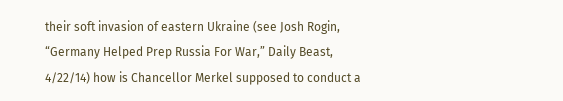their soft invasion of eastern Ukraine (see Josh Rogin, “Germany Helped Prep Russia For War,” Daily Beast, 4/22/14) how is Chancellor Merkel supposed to conduct a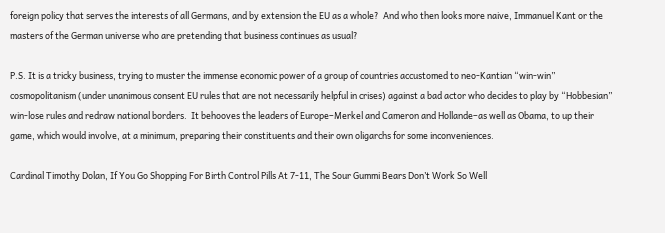foreign policy that serves the interests of all Germans, and by extension the EU as a whole?  And who then looks more naive, Immanuel Kant or the masters of the German universe who are pretending that business continues as usual?

P.S. It is a tricky business, trying to muster the immense economic power of a group of countries accustomed to neo-Kantian “win-win” cosmopolitanism (under unanimous consent EU rules that are not necessarily helpful in crises) against a bad actor who decides to play by “Hobbesian” win-lose rules and redraw national borders.  It behooves the leaders of Europe–Merkel and Cameron and Hollande–as well as Obama, to up their game, which would involve, at a minimum, preparing their constituents and their own oligarchs for some inconveniences.

Cardinal Timothy Dolan, If You Go Shopping For Birth Control Pills At 7-11, The Sour Gummi Bears Don’t Work So Well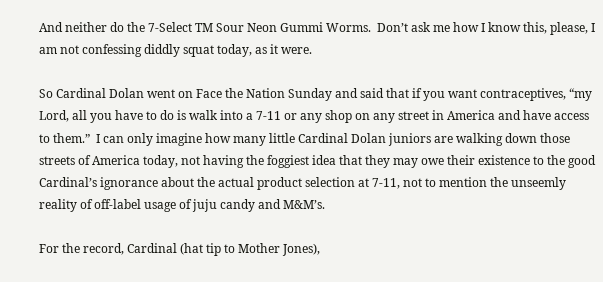And neither do the 7-Select TM Sour Neon Gummi Worms.  Don’t ask me how I know this, please, I am not confessing diddly squat today, as it were.

So Cardinal Dolan went on Face the Nation Sunday and said that if you want contraceptives, “my Lord, all you have to do is walk into a 7-11 or any shop on any street in America and have access to them.”  I can only imagine how many little Cardinal Dolan juniors are walking down those streets of America today, not having the foggiest idea that they may owe their existence to the good Cardinal’s ignorance about the actual product selection at 7-11, not to mention the unseemly reality of off-label usage of juju candy and M&M’s.

For the record, Cardinal (hat tip to Mother Jones),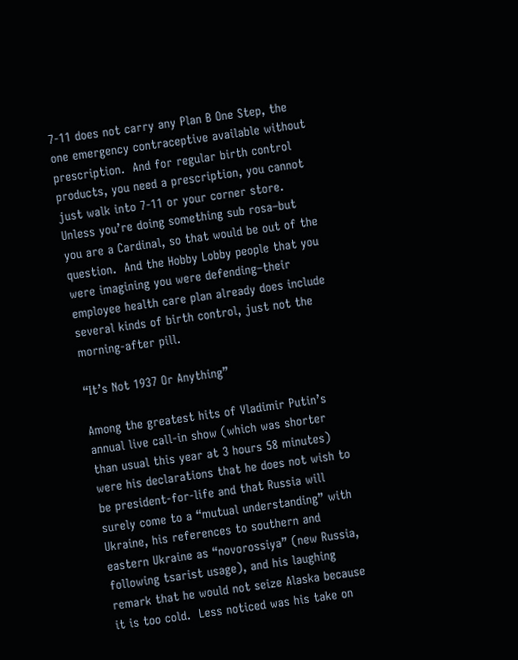7-11 does not carry any Plan B One Step, the one emergency contraceptive available without prescription.  And for regular birth control products, you need a prescription, you cannot just walk into 7-11 or your corner store.  Unless you’re doing something sub rosa–but you are a Cardinal, so that would be out of the question.  And the Hobby Lobby people that you were imagining you were defending–their employee health care plan already does include several kinds of birth control, just not the morning-after pill.

“It’s Not 1937 Or Anything”

Among the greatest hits of Vladimir Putin’s annual live call-in show (which was shorter than usual this year at 3 hours 58 minutes) were his declarations that he does not wish to be president-for-life and that Russia will surely come to a “mutual understanding” with Ukraine, his references to southern and eastern Ukraine as “novorossiya” (new Russia, following tsarist usage), and his laughing remark that he would not seize Alaska because it is too cold.  Less noticed was his take on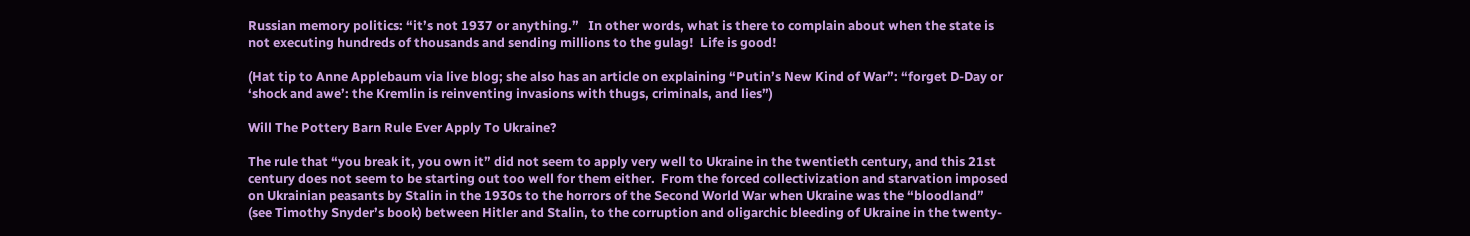Russian memory politics: “it’s not 1937 or anything.”   In other words, what is there to complain about when the state is not executing hundreds of thousands and sending millions to the gulag!  Life is good!

(Hat tip to Anne Applebaum via live blog; she also has an article on explaining “Putin’s New Kind of War”: “forget D-Day or ‘shock and awe’: the Kremlin is reinventing invasions with thugs, criminals, and lies”)

Will The Pottery Barn Rule Ever Apply To Ukraine?

The rule that “you break it, you own it” did not seem to apply very well to Ukraine in the twentieth century, and this 21st century does not seem to be starting out too well for them either.  From the forced collectivization and starvation imposed on Ukrainian peasants by Stalin in the 1930s to the horrors of the Second World War when Ukraine was the “bloodland” (see Timothy Snyder’s book) between Hitler and Stalin, to the corruption and oligarchic bleeding of Ukraine in the twenty-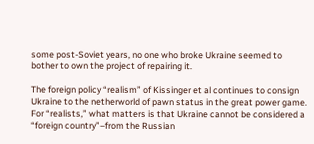some post-Soviet years, no one who broke Ukraine seemed to bother to own the project of repairing it.

The foreign policy “realism” of Kissinger et al continues to consign Ukraine to the netherworld of pawn status in the great power game.  For “realists,” what matters is that Ukraine cannot be considered a “foreign country”–from the Russian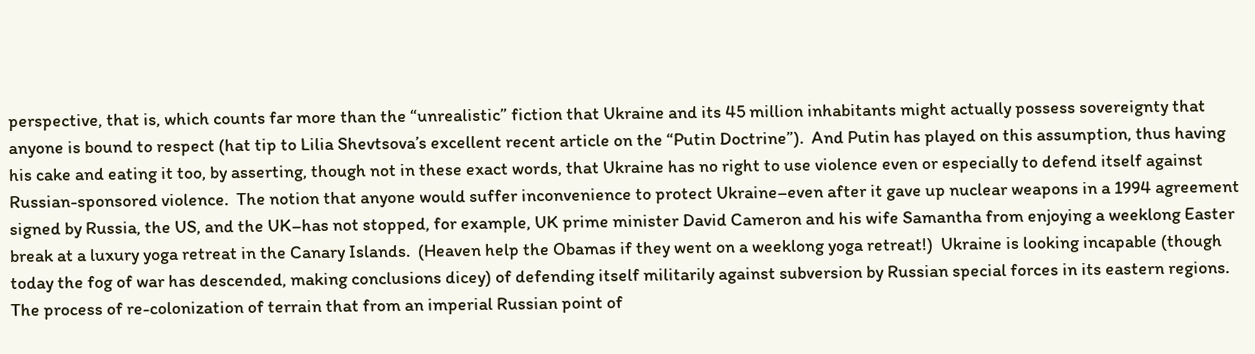perspective, that is, which counts far more than the “unrealistic” fiction that Ukraine and its 45 million inhabitants might actually possess sovereignty that anyone is bound to respect (hat tip to Lilia Shevtsova’s excellent recent article on the “Putin Doctrine”).  And Putin has played on this assumption, thus having his cake and eating it too, by asserting, though not in these exact words, that Ukraine has no right to use violence even or especially to defend itself against Russian-sponsored violence.  The notion that anyone would suffer inconvenience to protect Ukraine–even after it gave up nuclear weapons in a 1994 agreement signed by Russia, the US, and the UK–has not stopped, for example, UK prime minister David Cameron and his wife Samantha from enjoying a weeklong Easter break at a luxury yoga retreat in the Canary Islands.  (Heaven help the Obamas if they went on a weeklong yoga retreat!)  Ukraine is looking incapable (though today the fog of war has descended, making conclusions dicey) of defending itself militarily against subversion by Russian special forces in its eastern regions.  The process of re-colonization of terrain that from an imperial Russian point of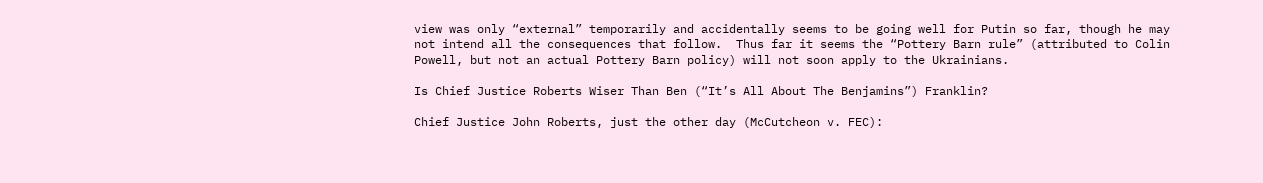view was only “external” temporarily and accidentally seems to be going well for Putin so far, though he may not intend all the consequences that follow.  Thus far it seems the “Pottery Barn rule” (attributed to Colin Powell, but not an actual Pottery Barn policy) will not soon apply to the Ukrainians.

Is Chief Justice Roberts Wiser Than Ben (“It’s All About The Benjamins”) Franklin?

Chief Justice John Roberts, just the other day (McCutcheon v. FEC):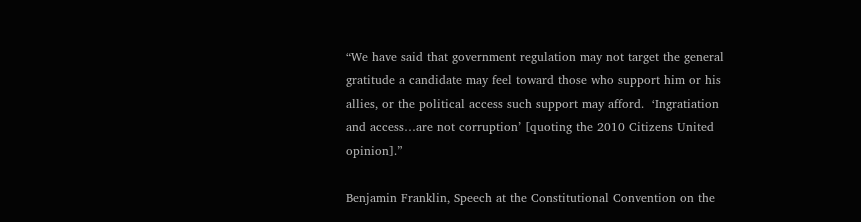“We have said that government regulation may not target the general gratitude a candidate may feel toward those who support him or his allies, or the political access such support may afford.  ‘Ingratiation and access…are not corruption’ [quoting the 2010 Citizens United opinion].”

Benjamin Franklin, Speech at the Constitutional Convention on the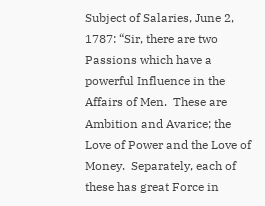Subject of Salaries, June 2, 1787: “Sir, there are two Passions which have a powerful Influence in the Affairs of Men.  These are Ambition and Avarice; the Love of Power and the Love of Money.  Separately, each of these has great Force in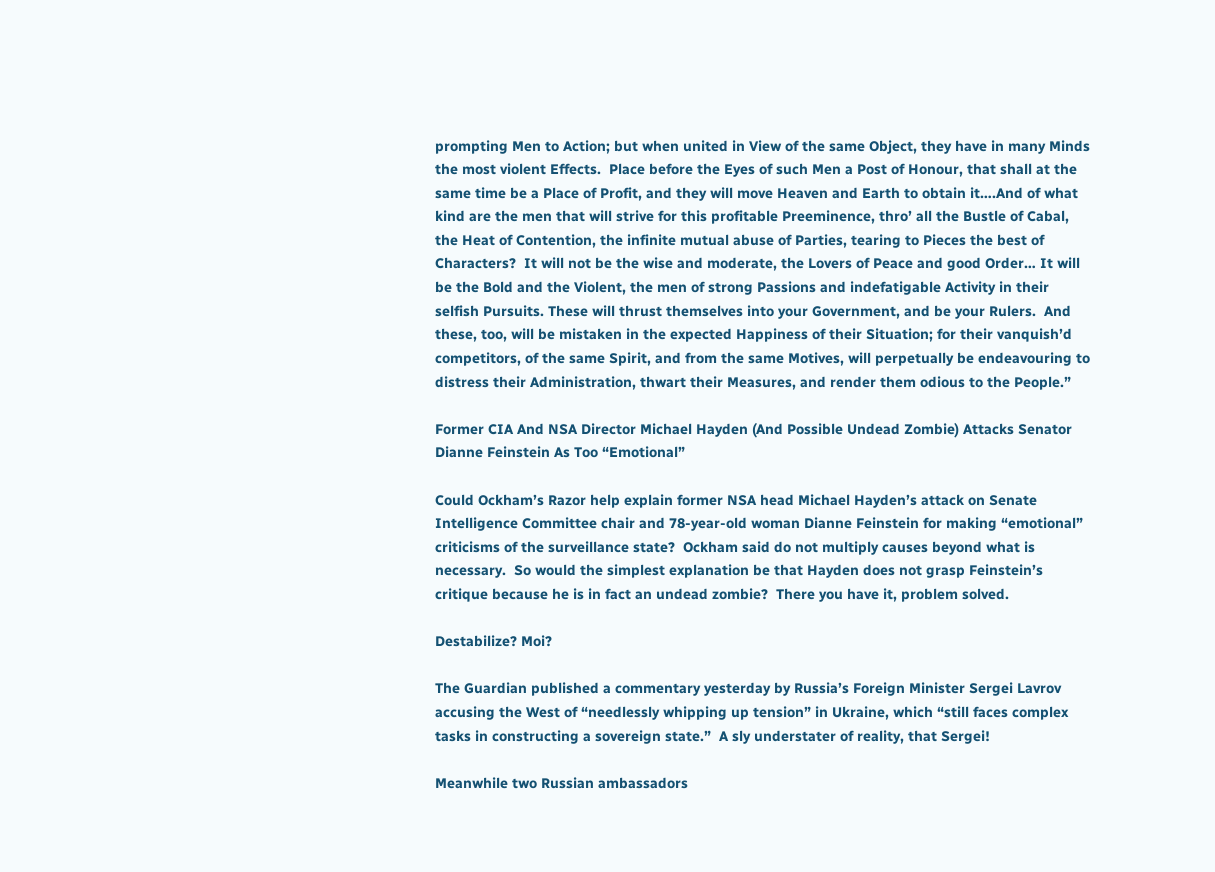prompting Men to Action; but when united in View of the same Object, they have in many Minds the most violent Effects.  Place before the Eyes of such Men a Post of Honour, that shall at the same time be a Place of Profit, and they will move Heaven and Earth to obtain it….And of what kind are the men that will strive for this profitable Preeminence, thro’ all the Bustle of Cabal, the Heat of Contention, the infinite mutual abuse of Parties, tearing to Pieces the best of Characters?  It will not be the wise and moderate, the Lovers of Peace and good Order… It will be the Bold and the Violent, the men of strong Passions and indefatigable Activity in their selfish Pursuits. These will thrust themselves into your Government, and be your Rulers.  And these, too, will be mistaken in the expected Happiness of their Situation; for their vanquish’d competitors, of the same Spirit, and from the same Motives, will perpetually be endeavouring to distress their Administration, thwart their Measures, and render them odious to the People.”

Former CIA And NSA Director Michael Hayden (And Possible Undead Zombie) Attacks Senator Dianne Feinstein As Too “Emotional”

Could Ockham’s Razor help explain former NSA head Michael Hayden’s attack on Senate Intelligence Committee chair and 78-year-old woman Dianne Feinstein for making “emotional” criticisms of the surveillance state?  Ockham said do not multiply causes beyond what is necessary.  So would the simplest explanation be that Hayden does not grasp Feinstein’s critique because he is in fact an undead zombie?  There you have it, problem solved.

Destabilize? Moi?

The Guardian published a commentary yesterday by Russia’s Foreign Minister Sergei Lavrov accusing the West of “needlessly whipping up tension” in Ukraine, which “still faces complex tasks in constructing a sovereign state.”  A sly understater of reality, that Sergei!

Meanwhile two Russian ambassadors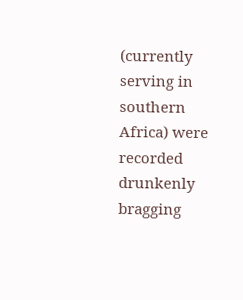(currently serving in southern Africa) were recorded drunkenly bragging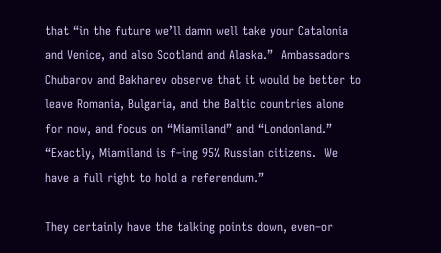that “in the future we’ll damn well take your Catalonia and Venice, and also Scotland and Alaska.”  Ambassadors Chubarov and Bakharev observe that it would be better to leave Romania, Bulgaria, and the Baltic countries alone for now, and focus on “Miamiland” and “Londonland.”  “Exactly, Miamiland is f–ing 95% Russian citizens.  We have a full right to hold a referendum.”

They certainly have the talking points down, even–or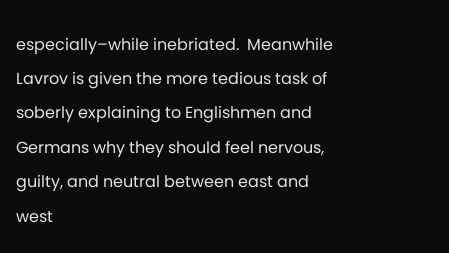especially–while inebriated.  Meanwhile Lavrov is given the more tedious task of soberly explaining to Englishmen and Germans why they should feel nervous, guilty, and neutral between east and west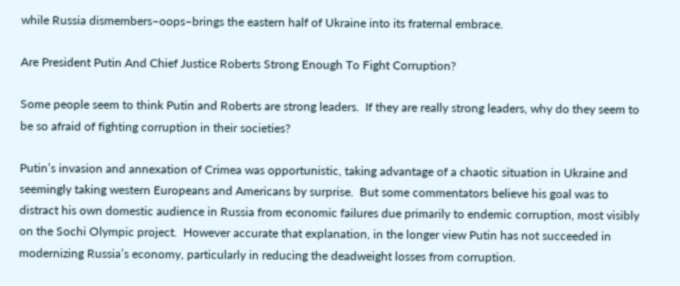while Russia dismembers–oops–brings the eastern half of Ukraine into its fraternal embrace.

Are President Putin And Chief Justice Roberts Strong Enough To Fight Corruption?

Some people seem to think Putin and Roberts are strong leaders.  If they are really strong leaders, why do they seem to be so afraid of fighting corruption in their societies?

Putin’s invasion and annexation of Crimea was opportunistic, taking advantage of a chaotic situation in Ukraine and seemingly taking western Europeans and Americans by surprise.  But some commentators believe his goal was to distract his own domestic audience in Russia from economic failures due primarily to endemic corruption, most visibly on the Sochi Olympic project.  However accurate that explanation, in the longer view Putin has not succeeded in modernizing Russia’s economy, particularly in reducing the deadweight losses from corruption.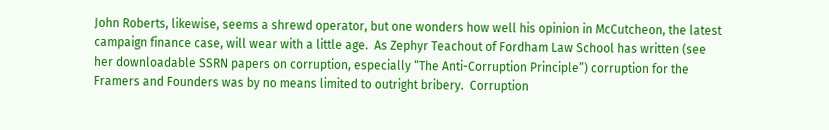John Roberts, likewise, seems a shrewd operator, but one wonders how well his opinion in McCutcheon, the latest campaign finance case, will wear with a little age.  As Zephyr Teachout of Fordham Law School has written (see her downloadable SSRN papers on corruption, especially “The Anti-Corruption Principle”) corruption for the Framers and Founders was by no means limited to outright bribery.  Corruption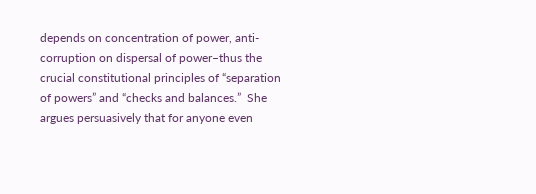depends on concentration of power, anti-corruption on dispersal of power–thus the crucial constitutional principles of “separation of powers” and “checks and balances.”  She argues persuasively that for anyone even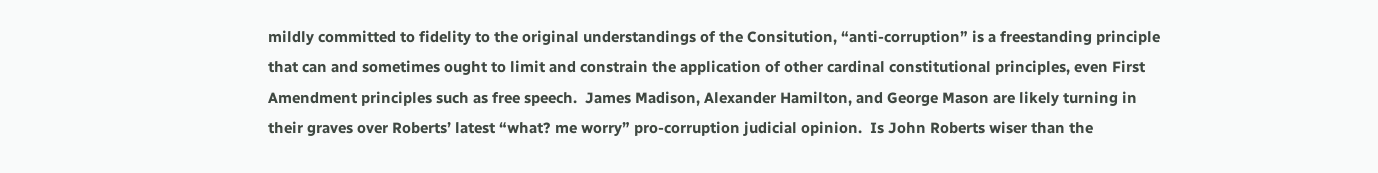mildly committed to fidelity to the original understandings of the Consitution, “anti-corruption” is a freestanding principle that can and sometimes ought to limit and constrain the application of other cardinal constitutional principles, even First Amendment principles such as free speech.  James Madison, Alexander Hamilton, and George Mason are likely turning in their graves over Roberts’ latest “what? me worry” pro-corruption judicial opinion.  Is John Roberts wiser than the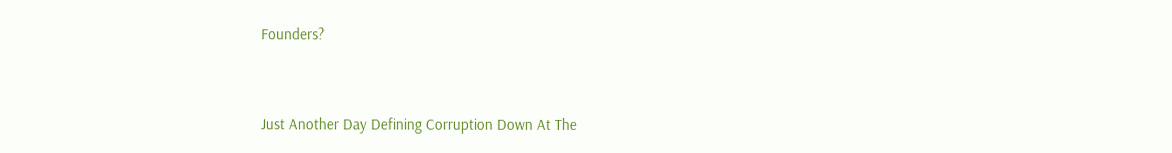Founders?


Just Another Day Defining Corruption Down At The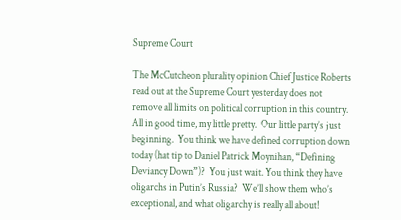Supreme Court

The McCutcheon plurality opinion Chief Justice Roberts read out at the Supreme Court yesterday does not remove all limits on political corruption in this country.  All in good time, my little pretty.  Our little party’s just beginning.  You think we have defined corruption down today (hat tip to Daniel Patrick Moynihan, “Defining Deviancy Down”)?  You just wait. You think they have oligarchs in Putin’s Russia?  We’ll show them who’s exceptional, and what oligarchy is really all about!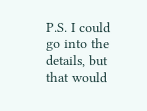P.S. I could go into the details, but that would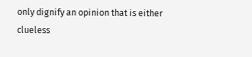only dignify an opinion that is either clueless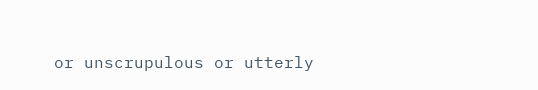or unscrupulous or utterly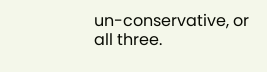un-conservative, or all three.